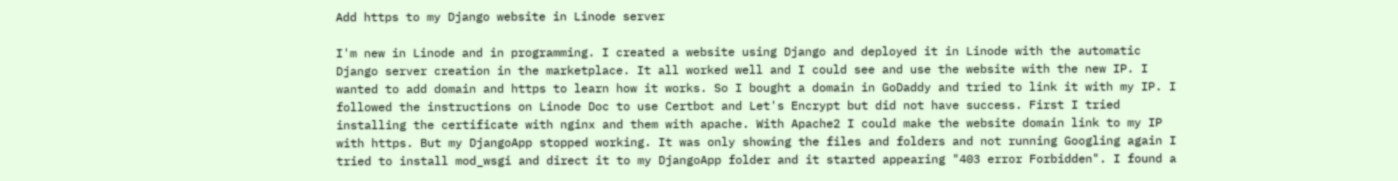Add https to my Django website in Linode server

I'm new in Linode and in programming. I created a website using Django and deployed it in Linode with the automatic Django server creation in the marketplace. It all worked well and I could see and use the website with the new IP. I wanted to add domain and https to learn how it works. So I bought a domain in GoDaddy and tried to link it with my IP. I followed the instructions on Linode Doc to use Certbot and Let's Encrypt but did not have success. First I tried installing the certificate with nginx and them with apache. With Apache2 I could make the website domain link to my IP with https. But my DjangoApp stopped working. It was only showing the files and folders and not running Googling again I tried to install mod_wsgi and direct it to my DjangoApp folder and it started appearing "403 error Forbidden". I found a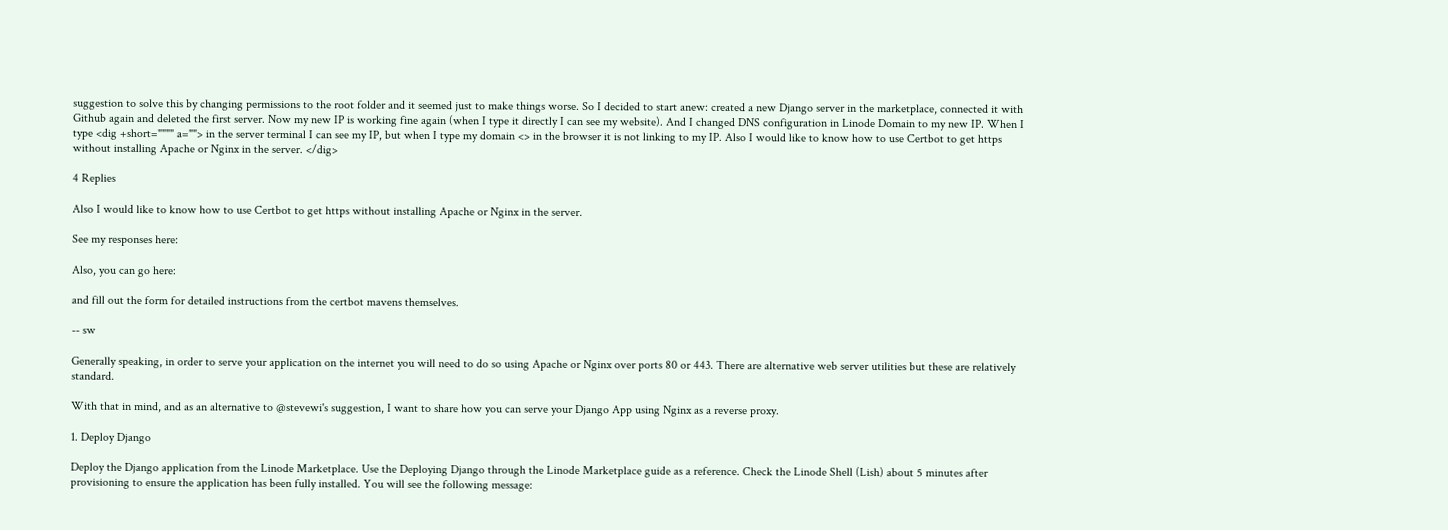suggestion to solve this by changing permissions to the root folder and it seemed just to make things worse. So I decided to start anew: created a new Django server in the marketplace, connected it with Github again and deleted the first server. Now my new IP is working fine again (when I type it directly I can see my website). And I changed DNS configuration in Linode Domain to my new IP. When I type <dig +short="""" a=""> in the server terminal I can see my IP, but when I type my domain <> in the browser it is not linking to my IP. Also I would like to know how to use Certbot to get https without installing Apache or Nginx in the server. </dig>

4 Replies

Also I would like to know how to use Certbot to get https without installing Apache or Nginx in the server.

See my responses here:

Also, you can go here:

and fill out the form for detailed instructions from the certbot mavens themselves.

-- sw

Generally speaking, in order to serve your application on the internet you will need to do so using Apache or Nginx over ports 80 or 443. There are alternative web server utilities but these are relatively standard.

With that in mind, and as an alternative to @stevewi's suggestion, I want to share how you can serve your Django App using Nginx as a reverse proxy.

1. Deploy Django

Deploy the Django application from the Linode Marketplace. Use the Deploying Django through the Linode Marketplace guide as a reference. Check the Linode Shell (Lish) about 5 minutes after provisioning to ensure the application has been fully installed. You will see the following message: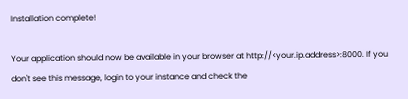Installation complete!

Your application should now be available in your browser at http://<your.ip.address>:8000. If you don't see this message, login to your instance and check the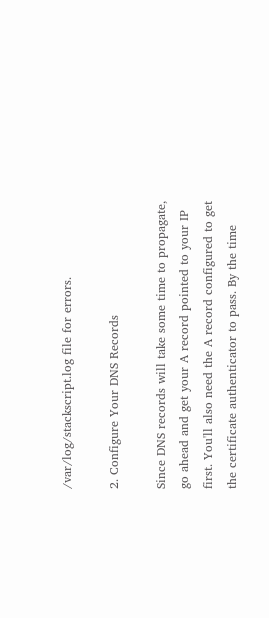/var/log/stackscript.log file for errors.

2. Configure Your DNS Records

Since DNS records will take some time to propagate, go ahead and get your A record pointed to your IP first. You'll also need the A record configured to get the certificate authenticator to pass. By the time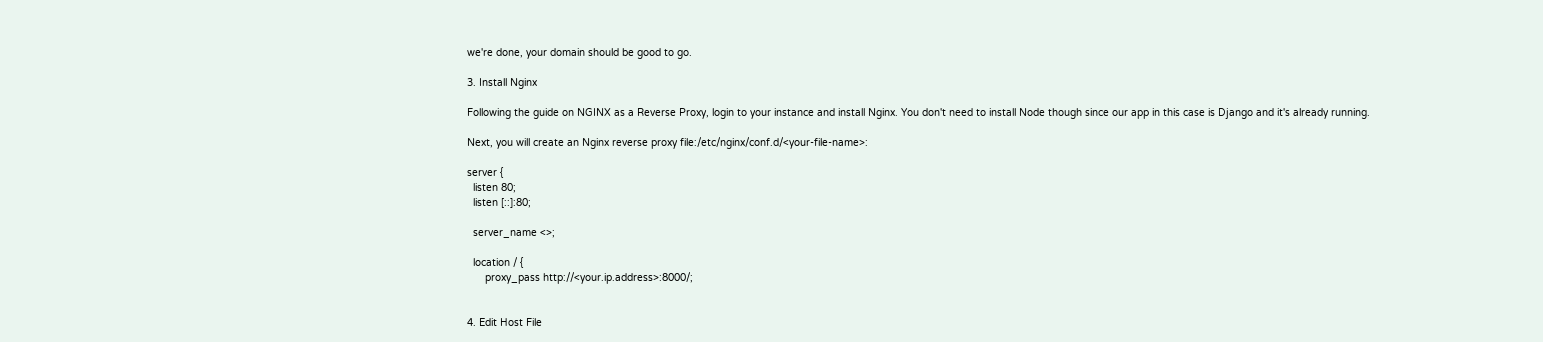we're done, your domain should be good to go.

3. Install Nginx

Following the guide on NGINX as a Reverse Proxy, login to your instance and install Nginx. You don't need to install Node though since our app in this case is Django and it's already running.

Next, you will create an Nginx reverse proxy file:/etc/nginx/conf.d/<your-file-name>:

server {
  listen 80;
  listen [::]:80;

  server_name <>;

  location / {
      proxy_pass http://<your.ip.address>:8000/;


4. Edit Host File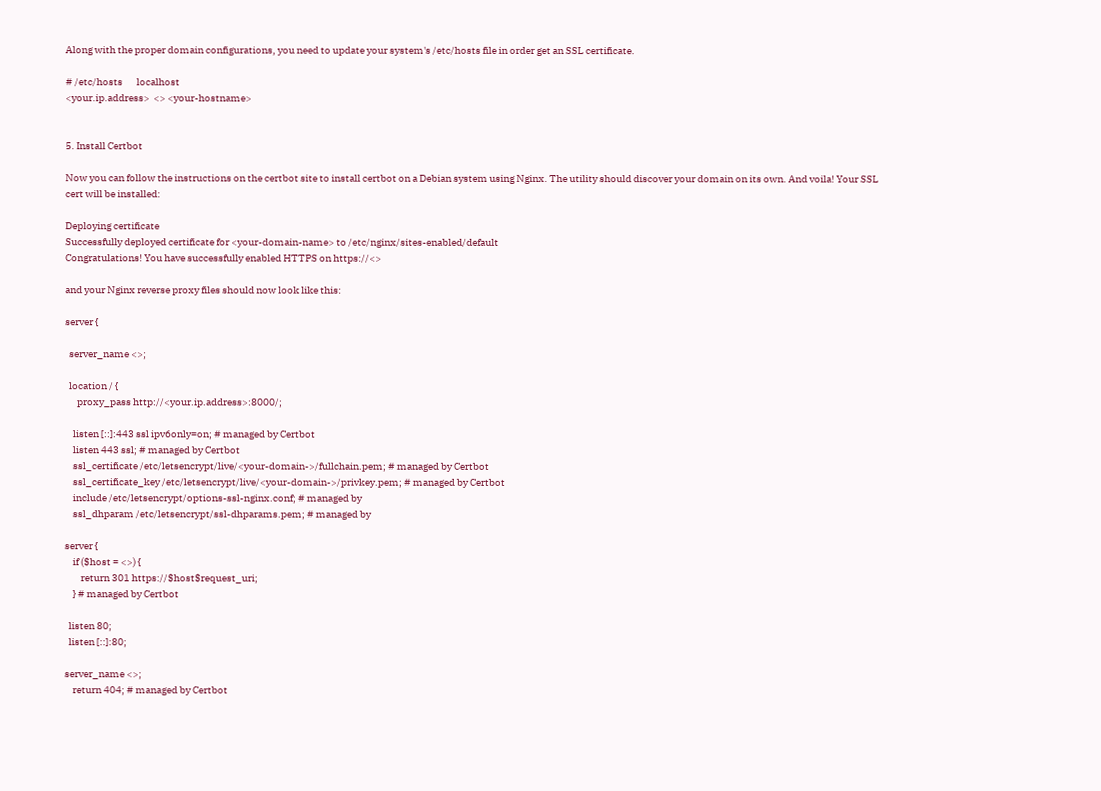Along with the proper domain configurations, you need to update your system's /etc/hosts file in order get an SSL certificate.

# /etc/hosts       localhost
<your.ip.address>  <> <your-hostname>


5. Install Certbot

Now you can follow the instructions on the certbot site to install certbot on a Debian system using Nginx. The utility should discover your domain on its own. And voila! Your SSL cert will be installed:

Deploying certificate
Successfully deployed certificate for <your-domain-name> to /etc/nginx/sites-enabled/default
Congratulations! You have successfully enabled HTTPS on https://<>

and your Nginx reverse proxy files should now look like this:

server {

  server_name <>;

  location / {
      proxy_pass http://<your.ip.address>:8000/;

    listen [::]:443 ssl ipv6only=on; # managed by Certbot
    listen 443 ssl; # managed by Certbot
    ssl_certificate /etc/letsencrypt/live/<your-domain->/fullchain.pem; # managed by Certbot
    ssl_certificate_key /etc/letsencrypt/live/<your-domain->/privkey.pem; # managed by Certbot
    include /etc/letsencrypt/options-ssl-nginx.conf; # managed by
    ssl_dhparam /etc/letsencrypt/ssl-dhparams.pem; # managed by

server {
    if ($host = <>) {
        return 301 https://$host$request_uri;
    } # managed by Certbot

  listen 80;
  listen [::]:80;

server_name <>;
    return 404; # managed by Certbot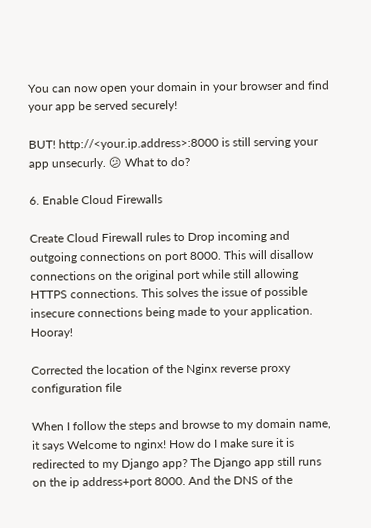You can now open your domain in your browser and find your app be served securely!

BUT! http://<your.ip.address>:8000 is still serving your app unsecurly. 😕 What to do?

6. Enable Cloud Firewalls

Create Cloud Firewall rules to Drop incoming and outgoing connections on port 8000. This will disallow connections on the original port while still allowing HTTPS connections. This solves the issue of possible insecure connections being made to your application. Hooray!

Corrected the location of the Nginx reverse proxy configuration file

When I follow the steps and browse to my domain name, it says Welcome to nginx! How do I make sure it is redirected to my Django app? The Django app still runs on the ip address+port 8000. And the DNS of the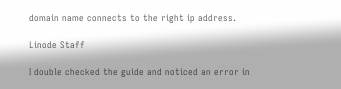domain name connects to the right ip address.

Linode Staff

I double checked the guide and noticed an error in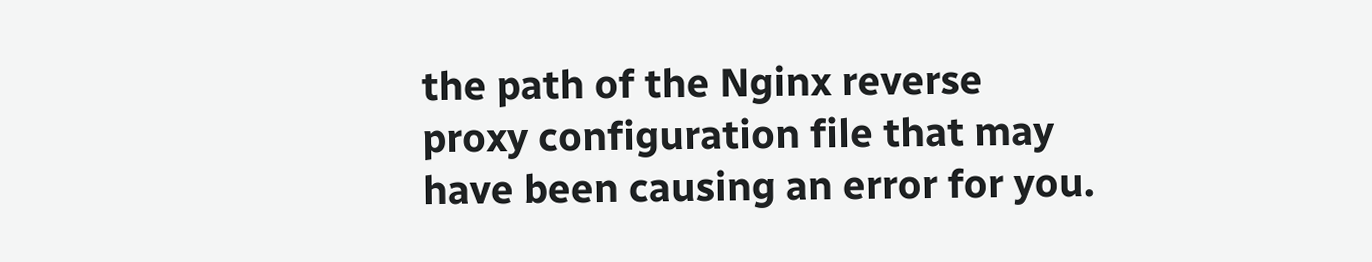the path of the Nginx reverse proxy configuration file that may have been causing an error for you.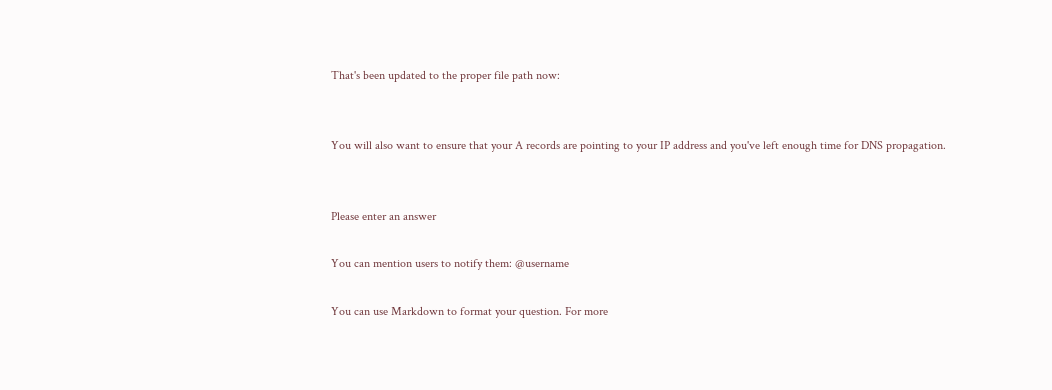That's been updated to the proper file path now:


You will also want to ensure that your A records are pointing to your IP address and you've left enough time for DNS propagation.


Please enter an answer

You can mention users to notify them: @username

You can use Markdown to format your question. For more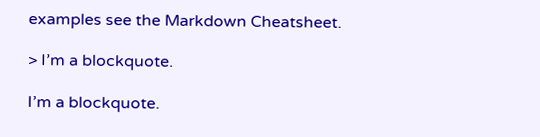examples see the Markdown Cheatsheet.

> I’m a blockquote.

I’m a blockquote.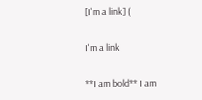[I'm a link] (

I'm a link

**I am bold** I am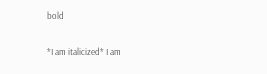bold

*I am italicized* I am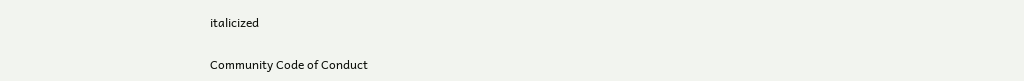italicized

Community Code of Conduct